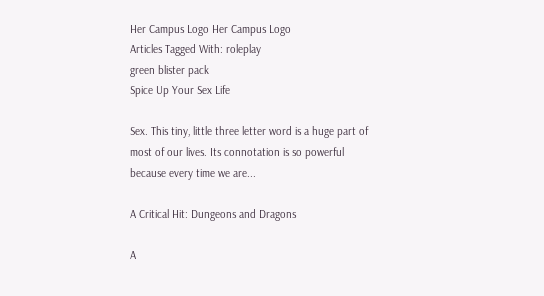Her Campus Logo Her Campus Logo
Articles Tagged With: roleplay
green blister pack
Spice Up Your Sex Life

Sex. This tiny, little three letter word is a huge part of most of our lives. Its connotation is so powerful because every time we are...

A Critical Hit: Dungeons and Dragons

A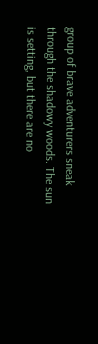group of brave adventurers sneak through the shadowy woods. The sun is setting, but there are no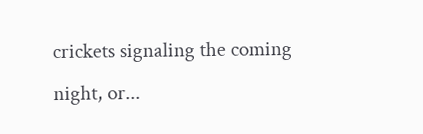crickets signaling the coming night, or...